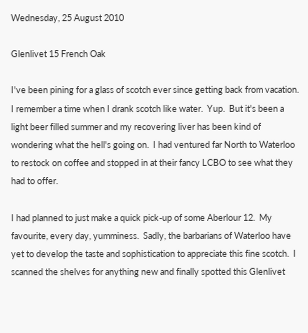Wednesday, 25 August 2010

Glenlivet 15 French Oak

I've been pining for a glass of scotch ever since getting back from vacation.  I remember a time when I drank scotch like water.  Yup.  But it's been a light beer filled summer and my recovering liver has been kind of wondering what the hell's going on.  I had ventured far North to Waterloo to restock on coffee and stopped in at their fancy LCBO to see what they had to offer.

I had planned to just make a quick pick-up of some Aberlour 12.  My favourite, every day, yumminess.  Sadly, the barbarians of Waterloo have yet to develop the taste and sophistication to appreciate this fine scotch.  I scanned the shelves for anything new and finally spotted this Glenlivet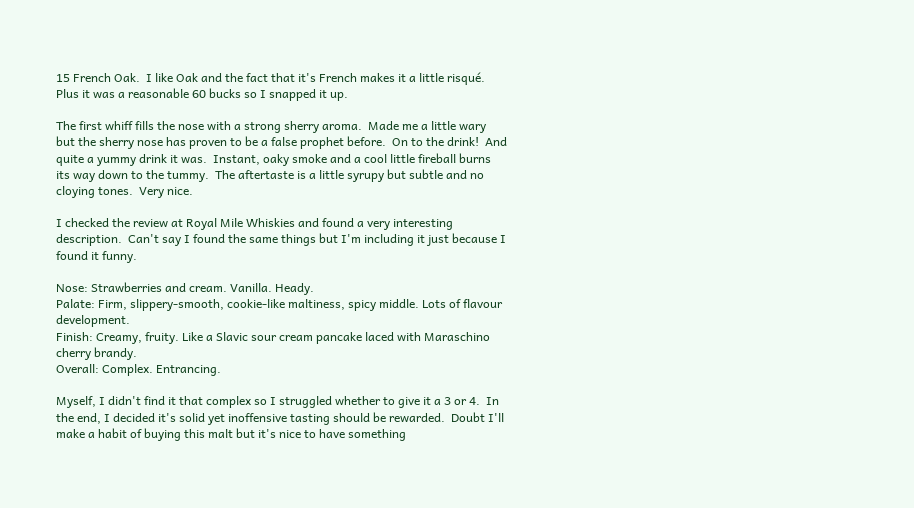15 French Oak.  I like Oak and the fact that it's French makes it a little risqué.  Plus it was a reasonable 60 bucks so I snapped it up.

The first whiff fills the nose with a strong sherry aroma.  Made me a little wary but the sherry nose has proven to be a false prophet before.  On to the drink!  And quite a yummy drink it was.  Instant, oaky smoke and a cool little fireball burns its way down to the tummy.  The aftertaste is a little syrupy but subtle and no cloying tones.  Very nice.

I checked the review at Royal Mile Whiskies and found a very interesting description.  Can't say I found the same things but I'm including it just because I found it funny.

Nose: Strawberries and cream. Vanilla. Heady.
Palate: Firm, slippery-smooth, cookie-like maltiness, spicy middle. Lots of flavour development.
Finish: Creamy, fruity. Like a Slavic sour cream pancake laced with Maraschino cherry brandy.
Overall: Complex. Entrancing.

Myself, I didn't find it that complex so I struggled whether to give it a 3 or 4.  In the end, I decided it's solid yet inoffensive tasting should be rewarded.  Doubt I'll make a habit of buying this malt but it's nice to have something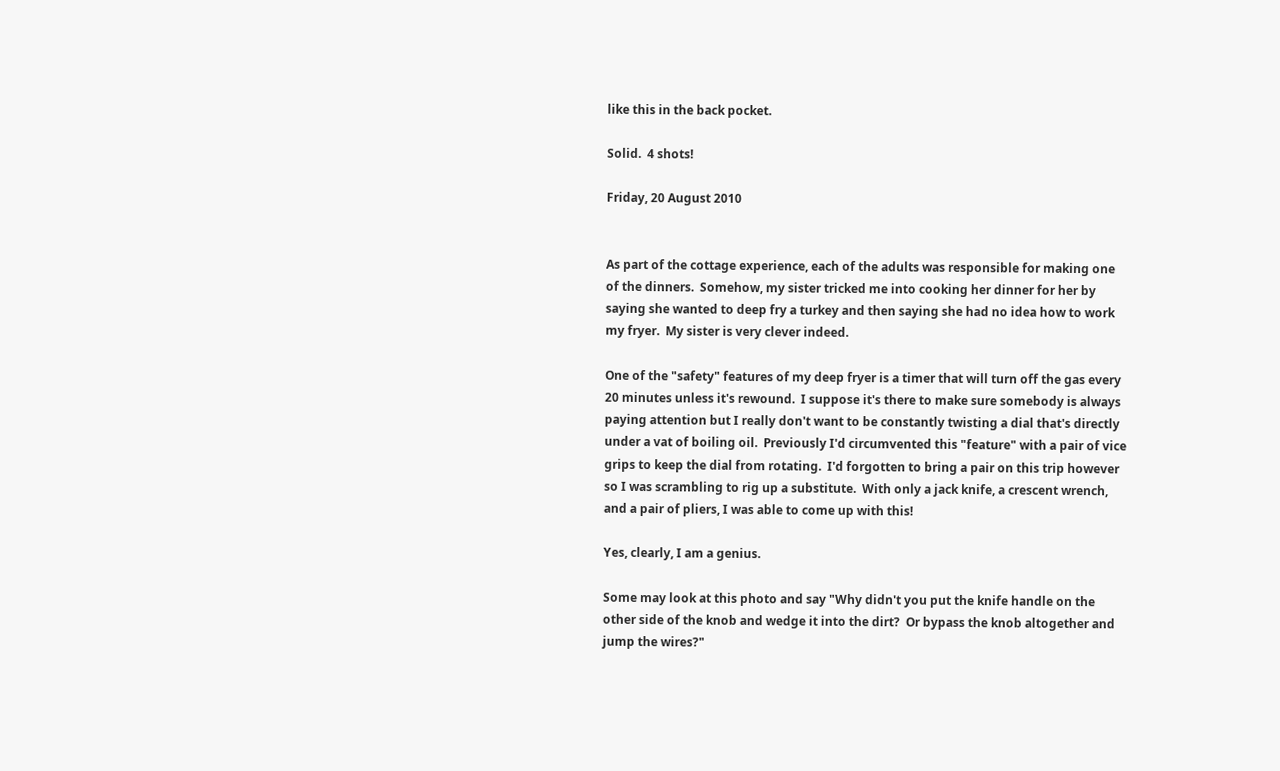like this in the back pocket.

Solid.  4 shots!

Friday, 20 August 2010


As part of the cottage experience, each of the adults was responsible for making one of the dinners.  Somehow, my sister tricked me into cooking her dinner for her by saying she wanted to deep fry a turkey and then saying she had no idea how to work my fryer.  My sister is very clever indeed.

One of the "safety" features of my deep fryer is a timer that will turn off the gas every 20 minutes unless it's rewound.  I suppose it's there to make sure somebody is always paying attention but I really don't want to be constantly twisting a dial that's directly under a vat of boiling oil.  Previously I'd circumvented this "feature" with a pair of vice grips to keep the dial from rotating.  I'd forgotten to bring a pair on this trip however so I was scrambling to rig up a substitute.  With only a jack knife, a crescent wrench, and a pair of pliers, I was able to come up with this!

Yes, clearly, I am a genius.

Some may look at this photo and say "Why didn't you put the knife handle on the other side of the knob and wedge it into the dirt?  Or bypass the knob altogether and jump the wires?"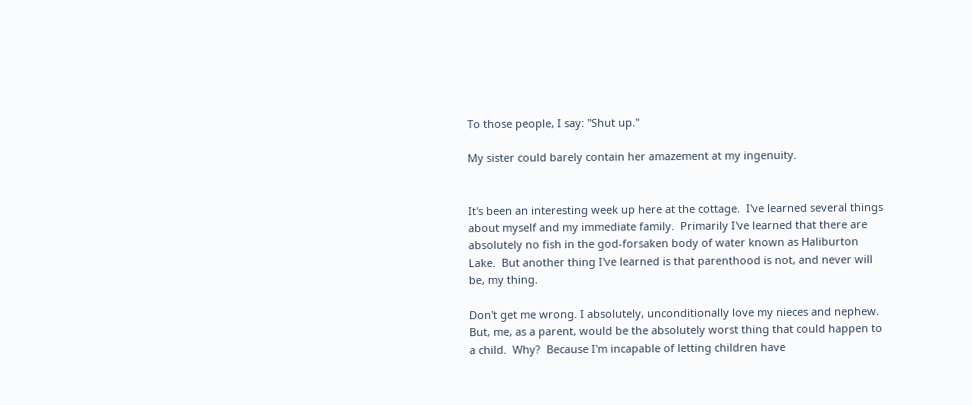To those people, I say: "Shut up."

My sister could barely contain her amazement at my ingenuity.


It's been an interesting week up here at the cottage.  I've learned several things about myself and my immediate family.  Primarily I've learned that there are absolutely no fish in the god-forsaken body of water known as Haliburton Lake.  But another thing I've learned is that parenthood is not, and never will be, my thing.

Don't get me wrong. I absolutely, unconditionally love my nieces and nephew.  But, me, as a parent, would be the absolutely worst thing that could happen to a child.  Why?  Because I'm incapable of letting children have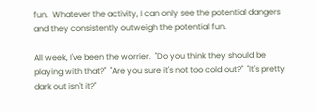fun.  Whatever the activity, I can only see the potential dangers and they consistently outweigh the potential fun.

All week, I've been the worrier.  "Do you think they should be playing with that?"  "Are you sure it's not too cold out?"  "It's pretty dark out isn't it?"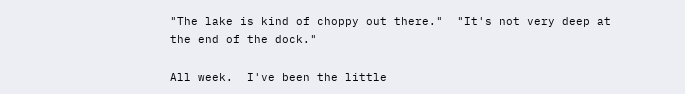"The lake is kind of choppy out there."  "It's not very deep at the end of the dock."

All week.  I've been the little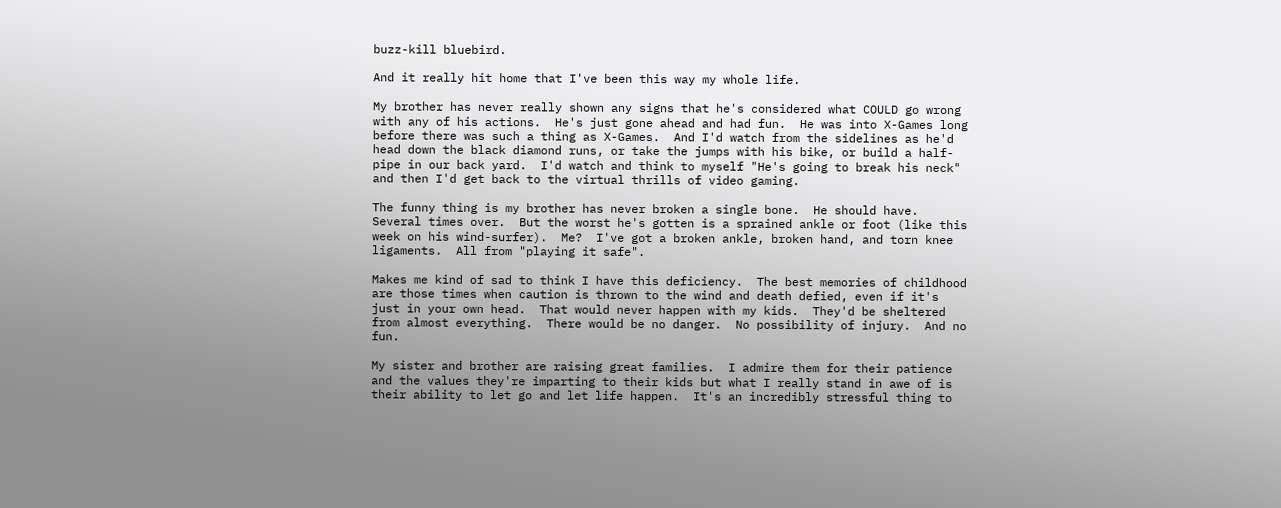buzz-kill bluebird.

And it really hit home that I've been this way my whole life.

My brother has never really shown any signs that he's considered what COULD go wrong with any of his actions.  He's just gone ahead and had fun.  He was into X-Games long before there was such a thing as X-Games.  And I'd watch from the sidelines as he'd head down the black diamond runs, or take the jumps with his bike, or build a half-pipe in our back yard.  I'd watch and think to myself "He's going to break his neck" and then I'd get back to the virtual thrills of video gaming.

The funny thing is my brother has never broken a single bone.  He should have.  Several times over.  But the worst he's gotten is a sprained ankle or foot (like this week on his wind-surfer).  Me?  I've got a broken ankle, broken hand, and torn knee ligaments.  All from "playing it safe".

Makes me kind of sad to think I have this deficiency.  The best memories of childhood are those times when caution is thrown to the wind and death defied, even if it's just in your own head.  That would never happen with my kids.  They'd be sheltered from almost everything.  There would be no danger.  No possibility of injury.  And no fun.

My sister and brother are raising great families.  I admire them for their patience and the values they're imparting to their kids but what I really stand in awe of is their ability to let go and let life happen.  It's an incredibly stressful thing to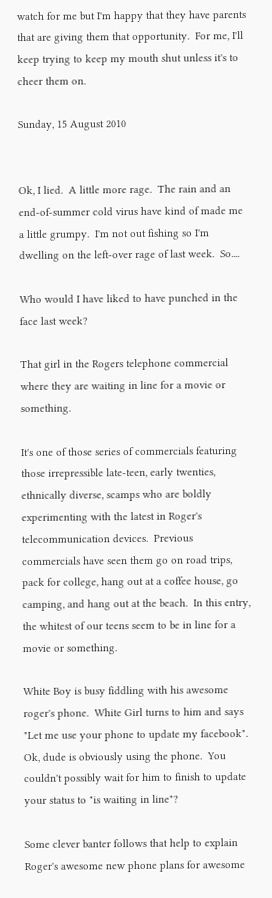watch for me but I'm happy that they have parents that are giving them that opportunity.  For me, I'll keep trying to keep my mouth shut unless it's to cheer them on.

Sunday, 15 August 2010


Ok, I lied.  A little more rage.  The rain and an end-of-summer cold virus have kind of made me a little grumpy.  I'm not out fishing so I'm dwelling on the left-over rage of last week.  So....

Who would I have liked to have punched in the face last week?

That girl in the Rogers telephone commercial where they are waiting in line for a movie or something.

It's one of those series of commercials featuring those irrepressible late-teen, early twenties, ethnically diverse, scamps who are boldly experimenting with the latest in Roger's telecommunication devices.  Previous commercials have seen them go on road trips, pack for college, hang out at a coffee house, go camping, and hang out at the beach.  In this entry, the whitest of our teens seem to be in line for a movie or something.

White Boy is busy fiddling with his awesome roger's phone.  White Girl turns to him and says "Let me use your phone to update my facebook".  Ok, dude is obviously using the phone.  You couldn't possibly wait for him to finish to update your status to "is waiting in line"?

Some clever banter follows that help to explain Roger's awesome new phone plans for awesome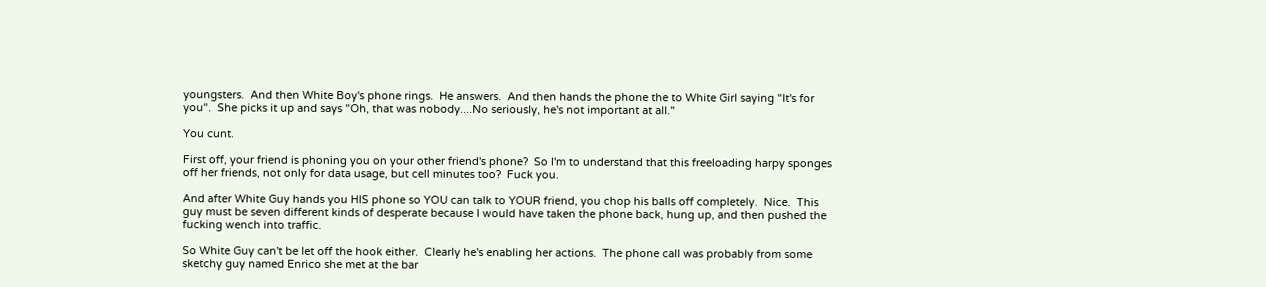youngsters.  And then White Boy's phone rings.  He answers.  And then hands the phone the to White Girl saying "It's for you".  She picks it up and says "Oh, that was nobody....No seriously, he's not important at all."

You cunt.

First off, your friend is phoning you on your other friend's phone?  So I'm to understand that this freeloading harpy sponges off her friends, not only for data usage, but cell minutes too?  Fuck you.

And after White Guy hands you HIS phone so YOU can talk to YOUR friend, you chop his balls off completely.  Nice.  This guy must be seven different kinds of desperate because I would have taken the phone back, hung up, and then pushed the fucking wench into traffic.

So White Guy can't be let off the hook either.  Clearly he's enabling her actions.  The phone call was probably from some sketchy guy named Enrico she met at the bar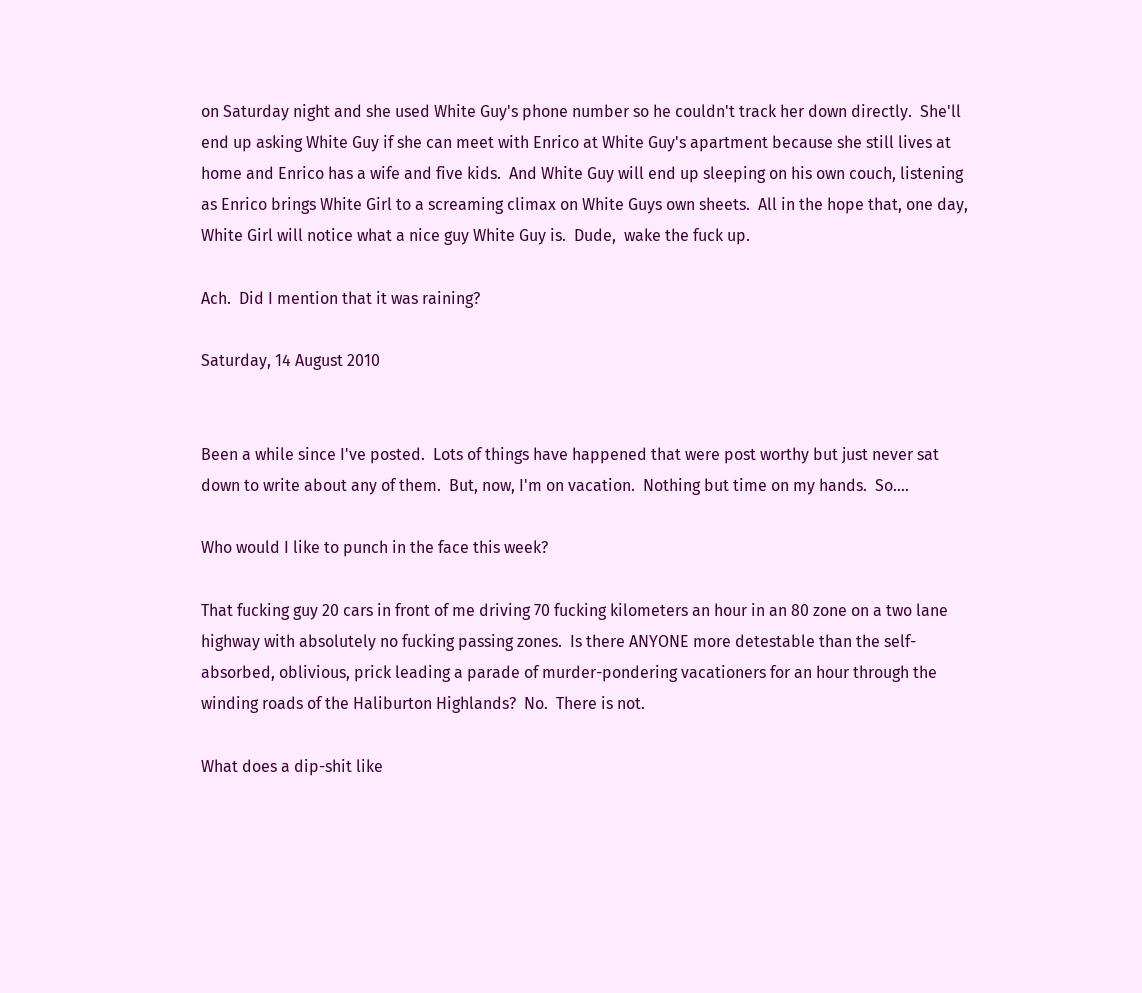on Saturday night and she used White Guy's phone number so he couldn't track her down directly.  She'll end up asking White Guy if she can meet with Enrico at White Guy's apartment because she still lives at home and Enrico has a wife and five kids.  And White Guy will end up sleeping on his own couch, listening as Enrico brings White Girl to a screaming climax on White Guys own sheets.  All in the hope that, one day, White Girl will notice what a nice guy White Guy is.  Dude,  wake the fuck up.

Ach.  Did I mention that it was raining?

Saturday, 14 August 2010


Been a while since I've posted.  Lots of things have happened that were post worthy but just never sat down to write about any of them.  But, now, I'm on vacation.  Nothing but time on my hands.  So....

Who would I like to punch in the face this week?

That fucking guy 20 cars in front of me driving 70 fucking kilometers an hour in an 80 zone on a two lane highway with absolutely no fucking passing zones.  Is there ANYONE more detestable than the self-absorbed, oblivious, prick leading a parade of murder-pondering vacationers for an hour through the winding roads of the Haliburton Highlands?  No.  There is not.

What does a dip-shit like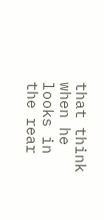that think when he looks in the rear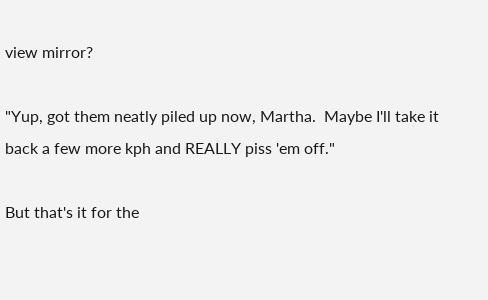view mirror?

"Yup, got them neatly piled up now, Martha.  Maybe I'll take it back a few more kph and REALLY piss 'em off."

But that's it for the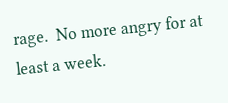rage.  No more angry for at least a week.